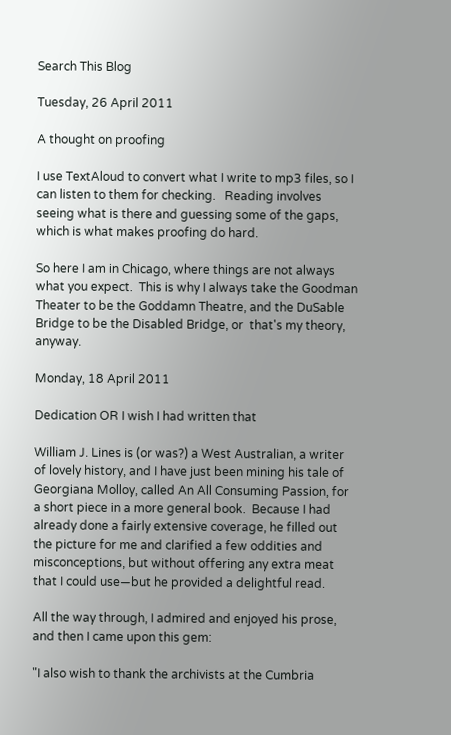Search This Blog

Tuesday, 26 April 2011

A thought on proofing

I use TextAloud to convert what I write to mp3 files, so I can listen to them for checking.   Reading involves seeing what is there and guessing some of the gaps, which is what makes proofing do hard.

So here I am in Chicago, where things are not always what you expect.  This is why I always take the Goodman Theater to be the Goddamn Theatre, and the DuSable Bridge to be the Disabled Bridge, or  that's my theory, anyway.

Monday, 18 April 2011

Dedication OR I wish I had written that

William J. Lines is (or was?) a West Australian, a writer of lovely history, and I have just been mining his tale of Georgiana Molloy, called An All Consuming Passion, for a short piece in a more general book.  Because I had already done a fairly extensive coverage, he filled out the picture for me and clarified a few oddities and misconceptions, but without offering any extra meat that I could use—but he provided a delightful read.

All the way through, I admired and enjoyed his prose, and then I came upon this gem:

"I also wish to thank the archivists at the Cumbria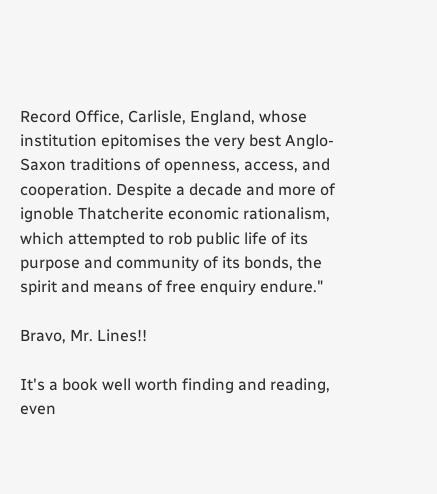Record Office, Carlisle, England, whose institution epitomises the very best Anglo-Saxon traditions of openness, access, and cooperation. Despite a decade and more of ignoble Thatcherite economic rationalism, which attempted to rob public life of its purpose and community of its bonds, the spirit and means of free enquiry endure."

Bravo, Mr. Lines!!

It's a book well worth finding and reading, even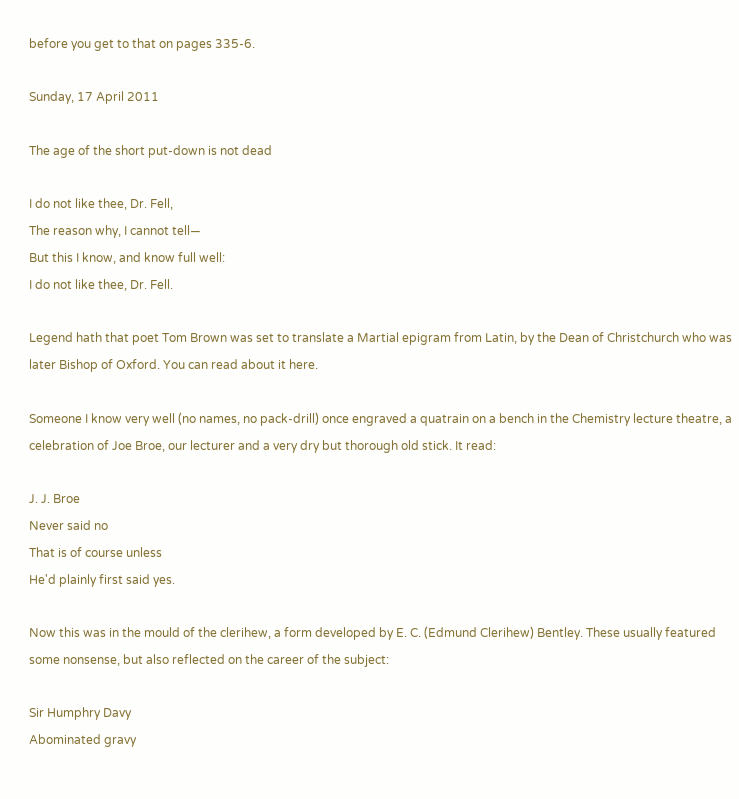before you get to that on pages 335-6.

Sunday, 17 April 2011

The age of the short put-down is not dead

I do not like thee, Dr. Fell,
The reason why, I cannot tell—
But this I know, and know full well:
I do not like thee, Dr. Fell.

Legend hath that poet Tom Brown was set to translate a Martial epigram from Latin, by the Dean of Christchurch who was later Bishop of Oxford. You can read about it here.

Someone I know very well (no names, no pack-drill) once engraved a quatrain on a bench in the Chemistry lecture theatre, a celebration of Joe Broe, our lecturer and a very dry but thorough old stick. It read:

J. J. Broe
Never said no
That is of course unless
He'd plainly first said yes.

Now this was in the mould of the clerihew, a form developed by E. C. (Edmund Clerihew) Bentley. These usually featured some nonsense, but also reflected on the career of the subject:

Sir Humphry Davy
Abominated gravy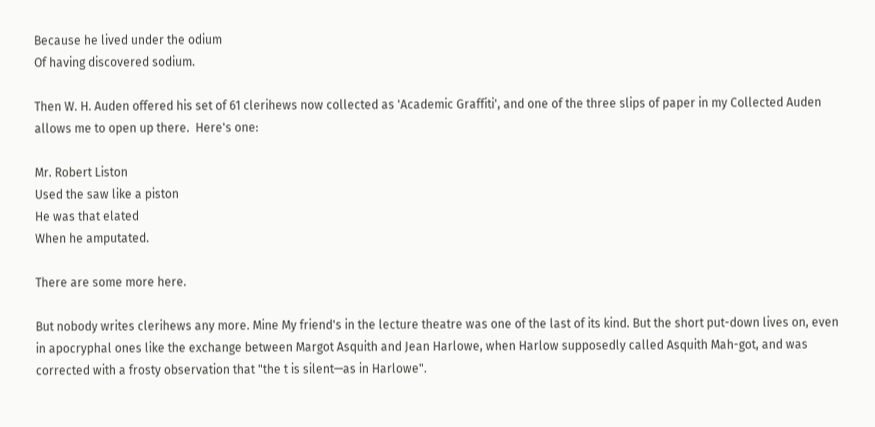Because he lived under the odium
Of having discovered sodium.

Then W. H. Auden offered his set of 61 clerihews now collected as 'Academic Graffiti', and one of the three slips of paper in my Collected Auden allows me to open up there.  Here's one:

Mr. Robert Liston
Used the saw like a piston
He was that elated
When he amputated.

There are some more here.

But nobody writes clerihews any more. Mine My friend's in the lecture theatre was one of the last of its kind. But the short put-down lives on, even in apocryphal ones like the exchange between Margot Asquith and Jean Harlowe, when Harlow supposedly called Asquith Mah-got, and was corrected with a frosty observation that "the t is silent—as in Harlowe".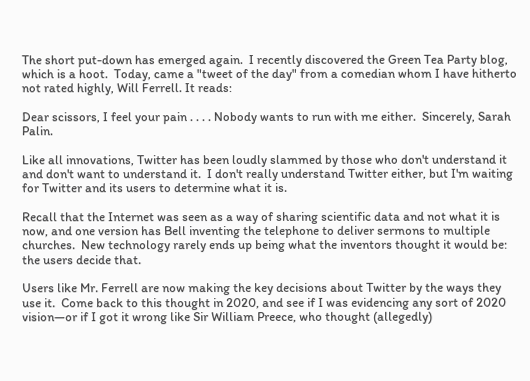The short put-down has emerged again.  I recently discovered the Green Tea Party blog, which is a hoot.  Today, came a "tweet of the day" from a comedian whom I have hitherto not rated highly, Will Ferrell. It reads:

Dear scissors, I feel your pain . . . . Nobody wants to run with me either.  Sincerely, Sarah Palin.

Like all innovations, Twitter has been loudly slammed by those who don't understand it and don't want to understand it.  I don't really understand Twitter either, but I'm waiting for Twitter and its users to determine what it is.

Recall that the Internet was seen as a way of sharing scientific data and not what it is now, and one version has Bell inventing the telephone to deliver sermons to multiple churches.  New technology rarely ends up being what the inventors thought it would be: the users decide that.

Users like Mr. Ferrell are now making the key decisions about Twitter by the ways they use it.  Come back to this thought in 2020, and see if I was evidencing any sort of 2020 vision—or if I got it wrong like Sir William Preece, who thought (allegedly)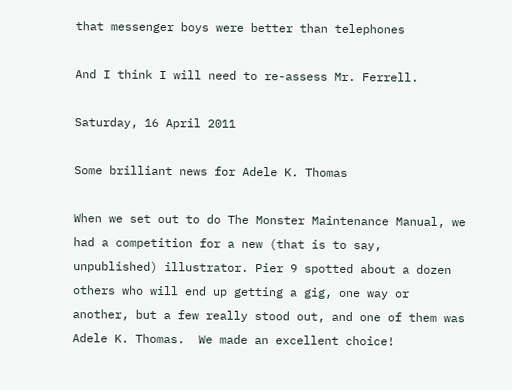that messenger boys were better than telephones

And I think I will need to re-assess Mr. Ferrell.

Saturday, 16 April 2011

Some brilliant news for Adele K. Thomas

When we set out to do The Monster Maintenance Manual, we had a competition for a new (that is to say, unpublished) illustrator. Pier 9 spotted about a dozen others who will end up getting a gig, one way or another, but a few really stood out, and one of them was Adele K. Thomas.  We made an excellent choice!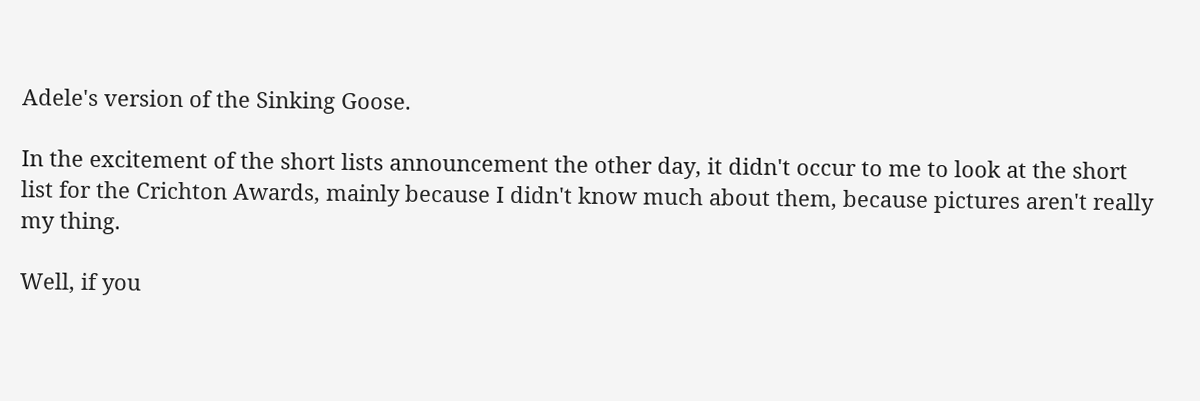Adele's version of the Sinking Goose.

In the excitement of the short lists announcement the other day, it didn't occur to me to look at the short list for the Crichton Awards, mainly because I didn't know much about them, because pictures aren't really my thing.

Well, if you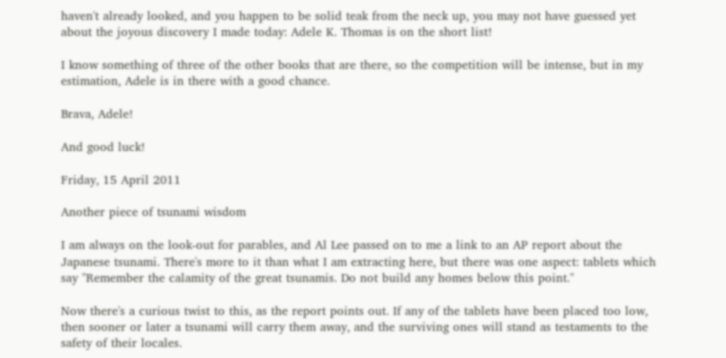haven't already looked, and you happen to be solid teak from the neck up, you may not have guessed yet about the joyous discovery I made today: Adele K. Thomas is on the short list!

I know something of three of the other books that are there, so the competition will be intense, but in my estimation, Adele is in there with a good chance.

Brava, Adele!

And good luck!

Friday, 15 April 2011

Another piece of tsunami wisdom

I am always on the look-out for parables, and Al Lee passed on to me a link to an AP report about the Japanese tsunami. There's more to it than what I am extracting here, but there was one aspect: tablets which say "Remember the calamity of the great tsunamis. Do not build any homes below this point."

Now there's a curious twist to this, as the report points out. If any of the tablets have been placed too low, then sooner or later a tsunami will carry them away, and the surviving ones will stand as testaments to the safety of their locales.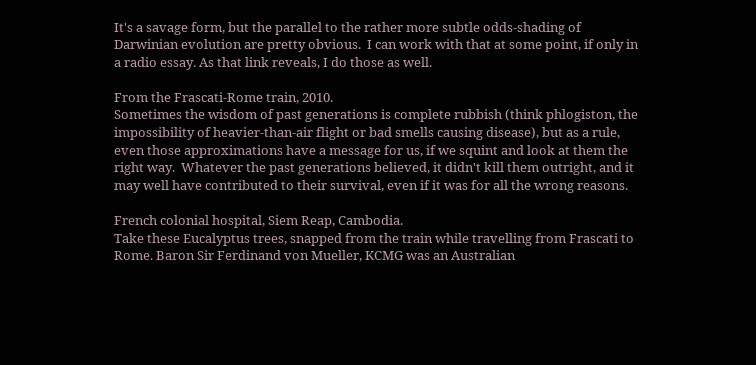It's a savage form, but the parallel to the rather more subtle odds-shading of Darwinian evolution are pretty obvious.  I can work with that at some point, if only in a radio essay. As that link reveals, I do those as well.

From the Frascati-Rome train, 2010.
Sometimes the wisdom of past generations is complete rubbish (think phlogiston, the impossibility of heavier-than-air flight or bad smells causing disease), but as a rule, even those approximations have a message for us, if we squint and look at them the right way.  Whatever the past generations believed, it didn't kill them outright, and it may well have contributed to their survival, even if it was for all the wrong reasons.

French colonial hospital, Siem Reap, Cambodia.
Take these Eucalyptus trees, snapped from the train while travelling from Frascati to Rome. Baron Sir Ferdinand von Mueller, KCMG was an Australian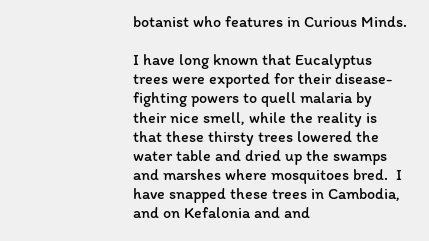botanist who features in Curious Minds.

I have long known that Eucalyptus trees were exported for their disease-fighting powers to quell malaria by their nice smell, while the reality is that these thirsty trees lowered the water table and dried up the swamps and marshes where mosquitoes bred.  I have snapped these trees in Cambodia, and on Kefalonia and and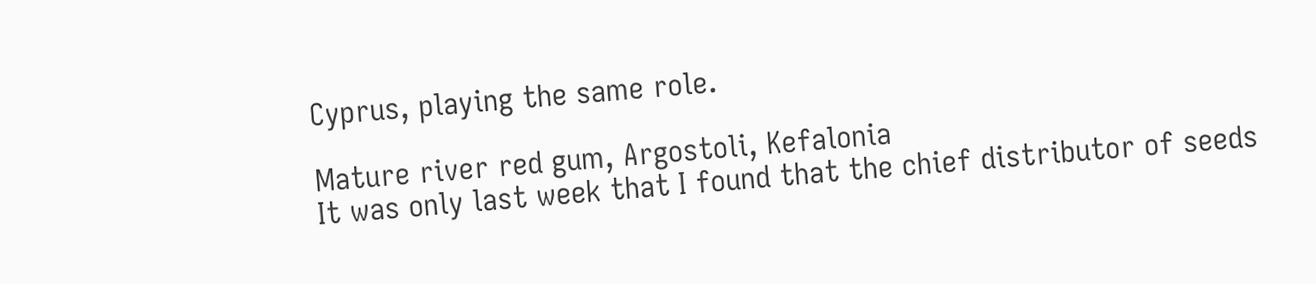Cyprus, playing the same role.

Mature river red gum, Argostoli, Kefalonia
It was only last week that I found that the chief distributor of seeds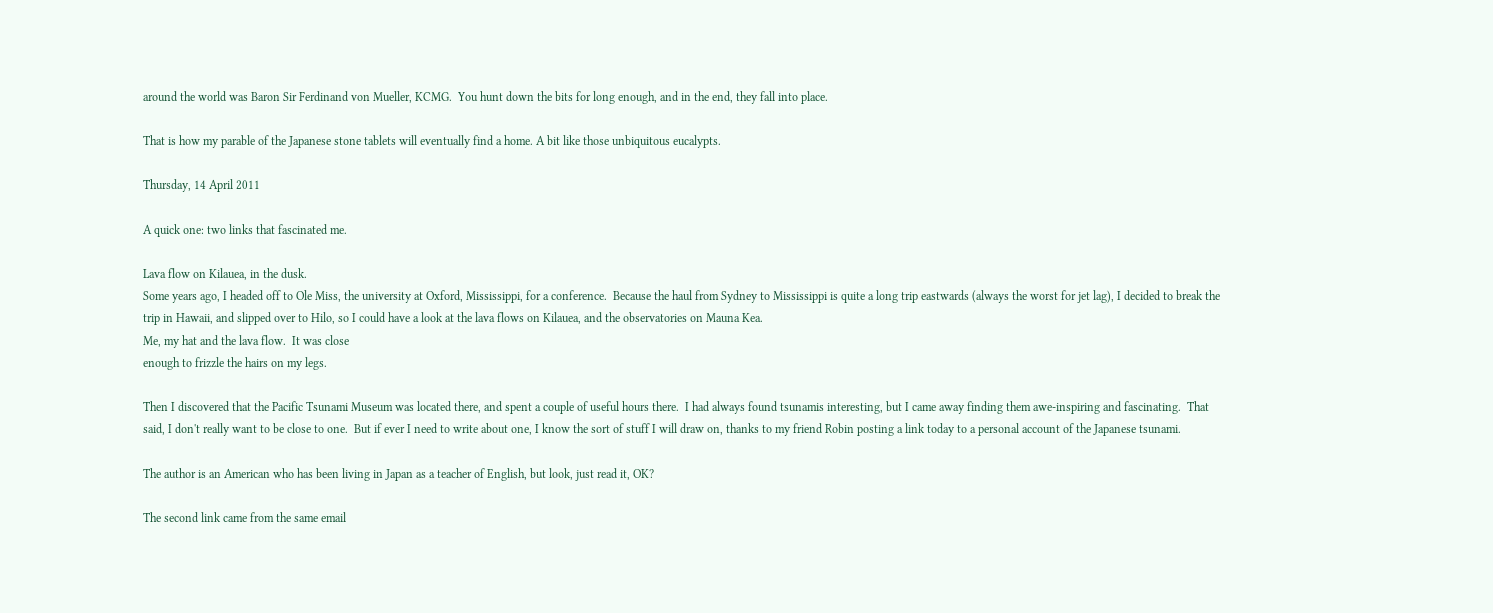around the world was Baron Sir Ferdinand von Mueller, KCMG.  You hunt down the bits for long enough, and in the end, they fall into place.

That is how my parable of the Japanese stone tablets will eventually find a home. A bit like those unbiquitous eucalypts.

Thursday, 14 April 2011

A quick one: two links that fascinated me.

Lava flow on Kilauea, in the dusk.
Some years ago, I headed off to Ole Miss, the university at Oxford, Mississippi, for a conference.  Because the haul from Sydney to Mississippi is quite a long trip eastwards (always the worst for jet lag), I decided to break the trip in Hawaii, and slipped over to Hilo, so I could have a look at the lava flows on Kilauea, and the observatories on Mauna Kea.
Me, my hat and the lava flow.  It was close
enough to frizzle the hairs on my legs.

Then I discovered that the Pacific Tsunami Museum was located there, and spent a couple of useful hours there.  I had always found tsunamis interesting, but I came away finding them awe-inspiring and fascinating.  That said, I don't really want to be close to one.  But if ever I need to write about one, I know the sort of stuff I will draw on, thanks to my friend Robin posting a link today to a personal account of the Japanese tsunami.

The author is an American who has been living in Japan as a teacher of English, but look, just read it, OK?

The second link came from the same email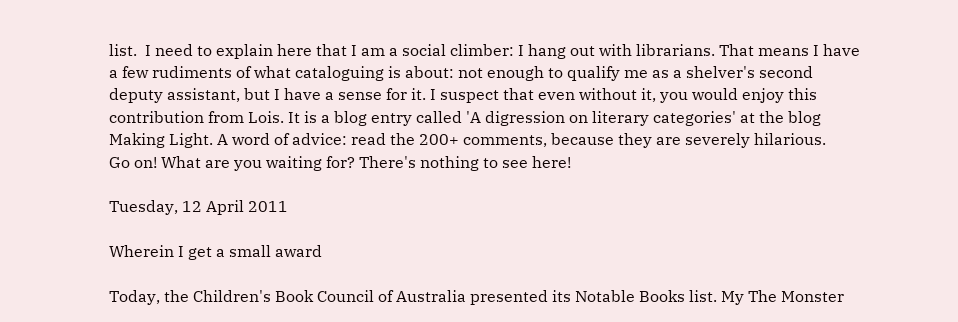list.  I need to explain here that I am a social climber: I hang out with librarians. That means I have a few rudiments of what cataloguing is about: not enough to qualify me as a shelver's second deputy assistant, but I have a sense for it. I suspect that even without it, you would enjoy this contribution from Lois. It is a blog entry called 'A digression on literary categories' at the blog Making Light. A word of advice: read the 200+ comments, because they are severely hilarious.
Go on! What are you waiting for? There's nothing to see here!

Tuesday, 12 April 2011

Wherein I get a small award

Today, the Children's Book Council of Australia presented its Notable Books list. My The Monster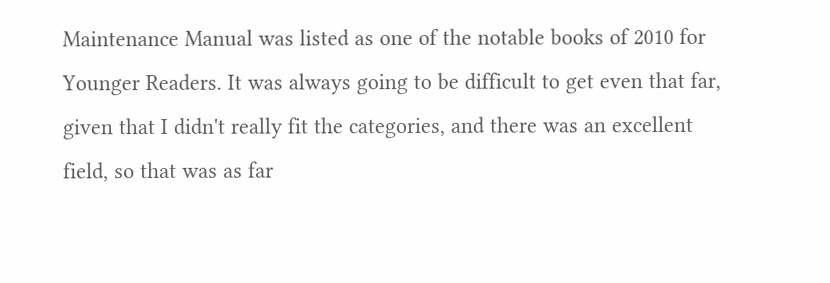Maintenance Manual was listed as one of the notable books of 2010 for Younger Readers. It was always going to be difficult to get even that far, given that I didn't really fit the categories, and there was an excellent field, so that was as far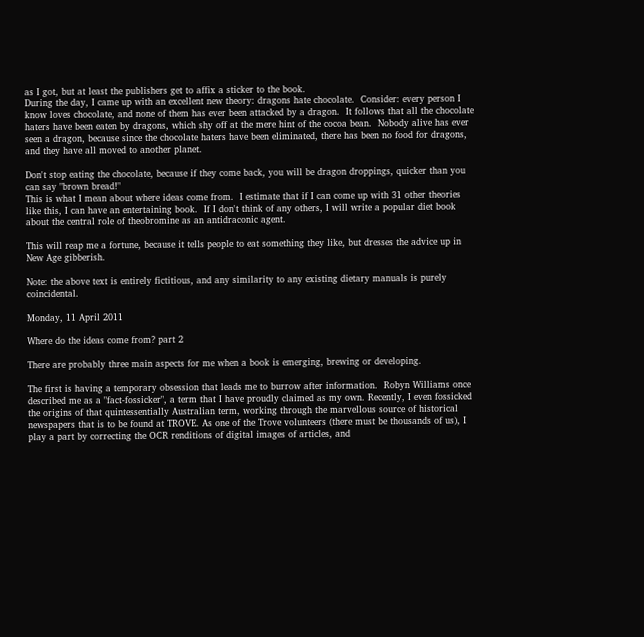as I got, but at least the publishers get to affix a sticker to the book.
During the day, I came up with an excellent new theory: dragons hate chocolate.  Consider: every person I know loves chocolate, and none of them has ever been attacked by a dragon.  It follows that all the chocolate haters have been eaten by dragons, which shy off at the mere hint of the cocoa bean.  Nobody alive has ever seen a dragon, because since the chocolate haters have been eliminated, there has been no food for dragons, and they have all moved to another planet.

Don't stop eating the chocolate, because if they come back, you will be dragon droppings, quicker than you can say "brown bread!"
This is what I mean about where ideas come from.  I estimate that if I can come up with 31 other theories like this, I can have an entertaining book.  If I don't think of any others, I will write a popular diet book about the central role of theobromine as an antidraconic agent.

This will reap me a fortune, because it tells people to eat something they like, but dresses the advice up in New Age gibberish.

Note: the above text is entirely fictitious, and any similarity to any existing dietary manuals is purely coincidental.

Monday, 11 April 2011

Where do the ideas come from? part 2

There are probably three main aspects for me when a book is emerging, brewing or developing.

The first is having a temporary obsession that leads me to burrow after information.  Robyn Williams once described me as a "fact-fossicker", a term that I have proudly claimed as my own. Recently, I even fossicked the origins of that quintessentially Australian term, working through the marvellous source of historical newspapers that is to be found at TROVE. As one of the Trove volunteers (there must be thousands of us), I play a part by correcting the OCR renditions of digital images of articles, and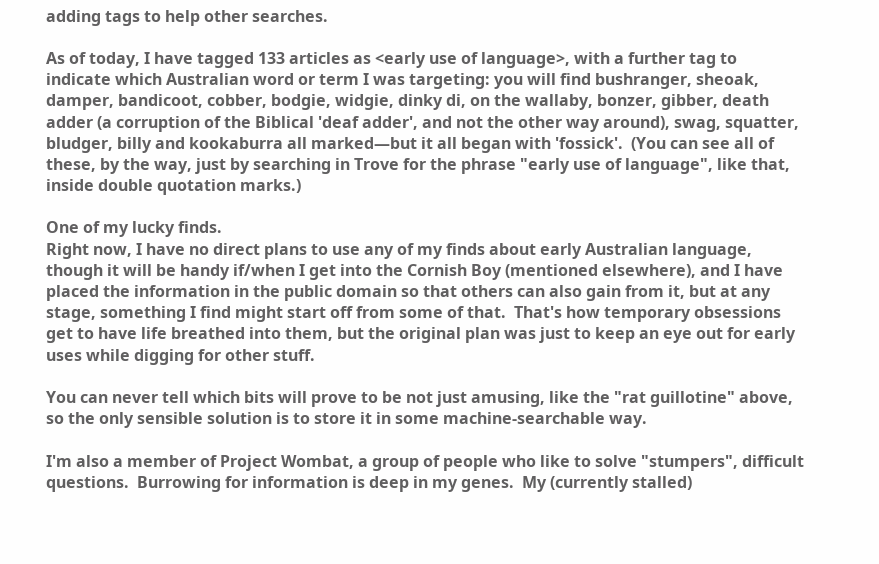adding tags to help other searches.

As of today, I have tagged 133 articles as <early use of language>, with a further tag to indicate which Australian word or term I was targeting: you will find bushranger, sheoak, damper, bandicoot, cobber, bodgie, widgie, dinky di, on the wallaby, bonzer, gibber, death adder (a corruption of the Biblical 'deaf adder', and not the other way around), swag, squatter, bludger, billy and kookaburra all marked—but it all began with 'fossick'.  (You can see all of these, by the way, just by searching in Trove for the phrase "early use of language", like that, inside double quotation marks.)

One of my lucky finds.
Right now, I have no direct plans to use any of my finds about early Australian language, though it will be handy if/when I get into the Cornish Boy (mentioned elsewhere), and I have placed the information in the public domain so that others can also gain from it, but at any stage, something I find might start off from some of that.  That's how temporary obsessions get to have life breathed into them, but the original plan was just to keep an eye out for early uses while digging for other stuff.

You can never tell which bits will prove to be not just amusing, like the "rat guillotine" above, so the only sensible solution is to store it in some machine-searchable way.

I'm also a member of Project Wombat, a group of people who like to solve "stumpers", difficult questions.  Burrowing for information is deep in my genes.  My (currently stalled)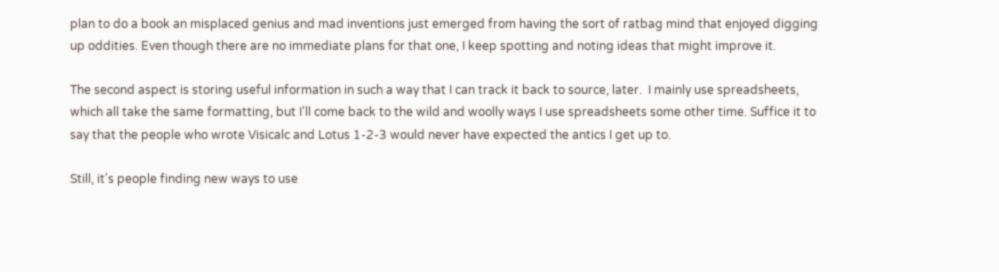plan to do a book an misplaced genius and mad inventions just emerged from having the sort of ratbag mind that enjoyed digging up oddities. Even though there are no immediate plans for that one, I keep spotting and noting ideas that might improve it.

The second aspect is storing useful information in such a way that I can track it back to source, later.  I mainly use spreadsheets, which all take the same formatting, but I'll come back to the wild and woolly ways I use spreadsheets some other time. Suffice it to say that the people who wrote Visicalc and Lotus 1-2-3 would never have expected the antics I get up to.

Still, it's people finding new ways to use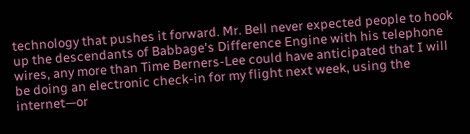technology that pushes it forward. Mr. Bell never expected people to hook up the descendants of Babbage's Difference Engine with his telephone wires, any more than Time Berners-Lee could have anticipated that I will be doing an electronic check-in for my flight next week, using the internet—or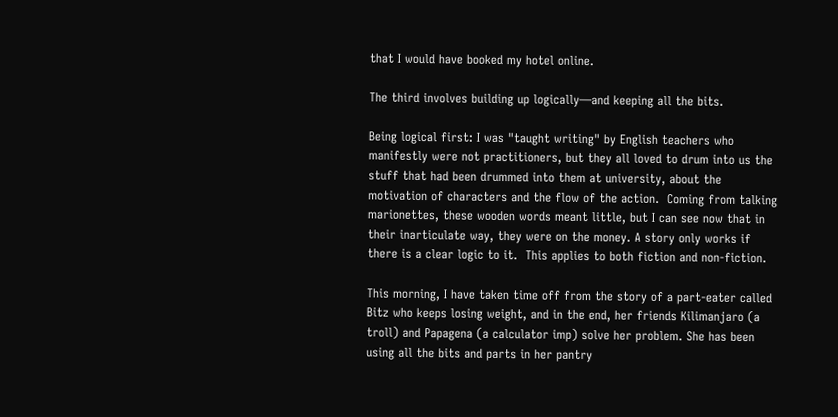that I would have booked my hotel online.

The third involves building up logically—and keeping all the bits.

Being logical first: I was "taught writing" by English teachers who manifestly were not practitioners, but they all loved to drum into us the stuff that had been drummed into them at university, about the motivation of characters and the flow of the action.  Coming from talking marionettes, these wooden words meant little, but I can see now that in their inarticulate way, they were on the money. A story only works if there is a clear logic to it.  This applies to both fiction and non-fiction.

This morning, I have taken time off from the story of a part-eater called Bitz who keeps losing weight, and in the end, her friends Kilimanjaro (a troll) and Papagena (a calculator imp) solve her problem. She has been using all the bits and parts in her pantry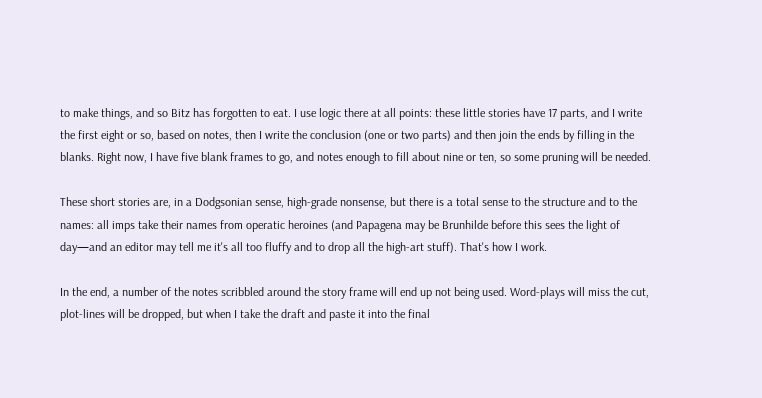to make things, and so Bitz has forgotten to eat. I use logic there at all points: these little stories have 17 parts, and I write the first eight or so, based on notes, then I write the conclusion (one or two parts) and then join the ends by filling in the blanks. Right now, I have five blank frames to go, and notes enough to fill about nine or ten, so some pruning will be needed.

These short stories are, in a Dodgsonian sense, high-grade nonsense, but there is a total sense to the structure and to the names: all imps take their names from operatic heroines (and Papagena may be Brunhilde before this sees the light of day—and an editor may tell me it's all too fluffy and to drop all the high-art stuff). That's how I work.

In the end, a number of the notes scribbled around the story frame will end up not being used. Word-plays will miss the cut, plot-lines will be dropped, but when I take the draft and paste it into the final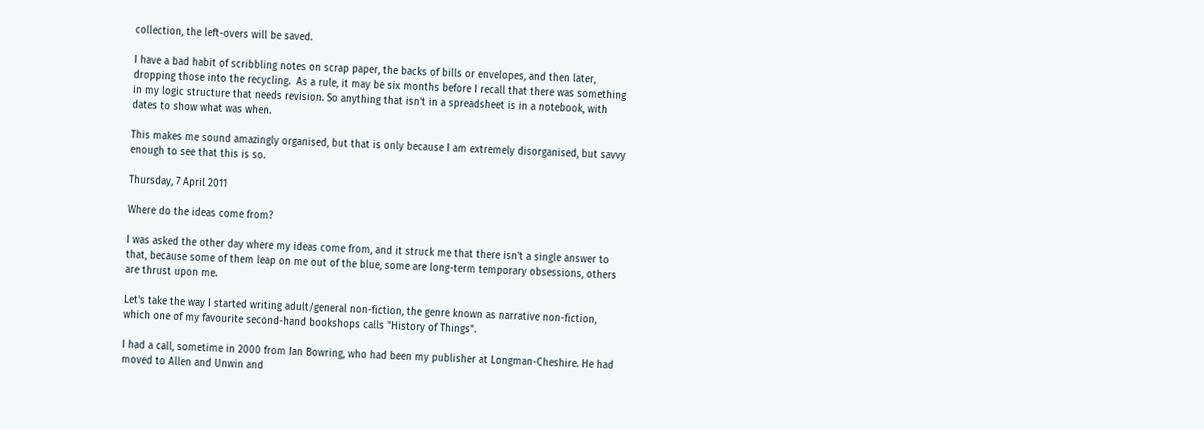collection, the left-overs will be saved.

I have a bad habit of scribbling notes on scrap paper, the backs of bills or envelopes, and then later, dropping those into the recycling.  As a rule, it may be six months before I recall that there was something in my logic structure that needs revision. So anything that isn't in a spreadsheet is in a notebook, with dates to show what was when.

This makes me sound amazingly organised, but that is only because I am extremely disorganised, but savvy enough to see that this is so.

Thursday, 7 April 2011

Where do the ideas come from?

I was asked the other day where my ideas come from, and it struck me that there isn't a single answer to that, because some of them leap on me out of the blue, some are long-term temporary obsessions, others are thrust upon me.

Let's take the way I started writing adult/general non-fiction, the genre known as narrative non-fiction, which one of my favourite second-hand bookshops calls "History of Things".

I had a call, sometime in 2000 from Ian Bowring, who had been my publisher at Longman-Cheshire. He had moved to Allen and Unwin and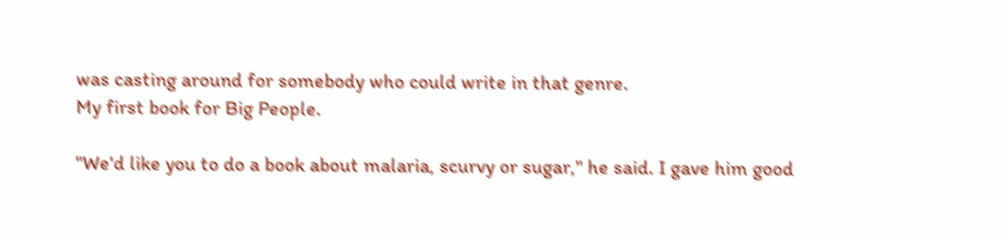was casting around for somebody who could write in that genre.
My first book for Big People.

"We'd like you to do a book about malaria, scurvy or sugar," he said. I gave him good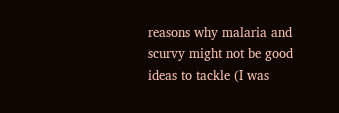reasons why malaria and scurvy might not be good ideas to tackle (I was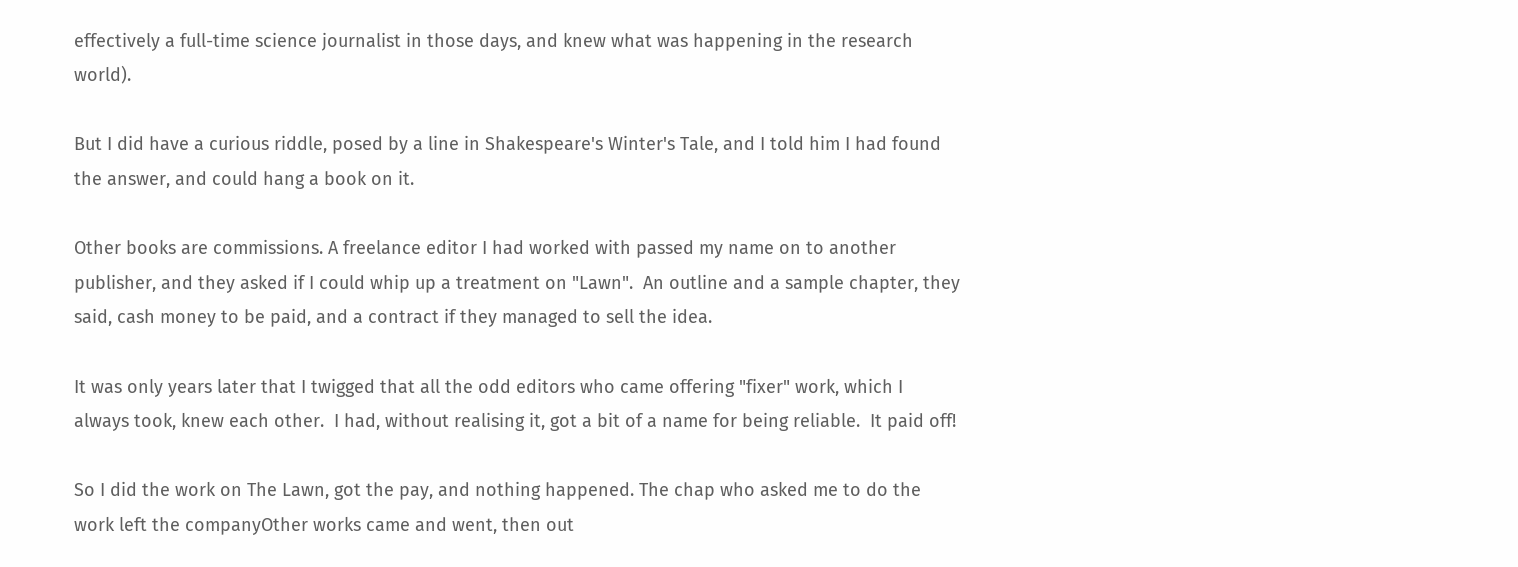effectively a full-time science journalist in those days, and knew what was happening in the research world).

But I did have a curious riddle, posed by a line in Shakespeare's Winter's Tale, and I told him I had found the answer, and could hang a book on it.

Other books are commissions. A freelance editor I had worked with passed my name on to another publisher, and they asked if I could whip up a treatment on "Lawn".  An outline and a sample chapter, they said, cash money to be paid, and a contract if they managed to sell the idea.

It was only years later that I twigged that all the odd editors who came offering "fixer" work, which I always took, knew each other.  I had, without realising it, got a bit of a name for being reliable.  It paid off!

So I did the work on The Lawn, got the pay, and nothing happened. The chap who asked me to do the work left the companyOther works came and went, then out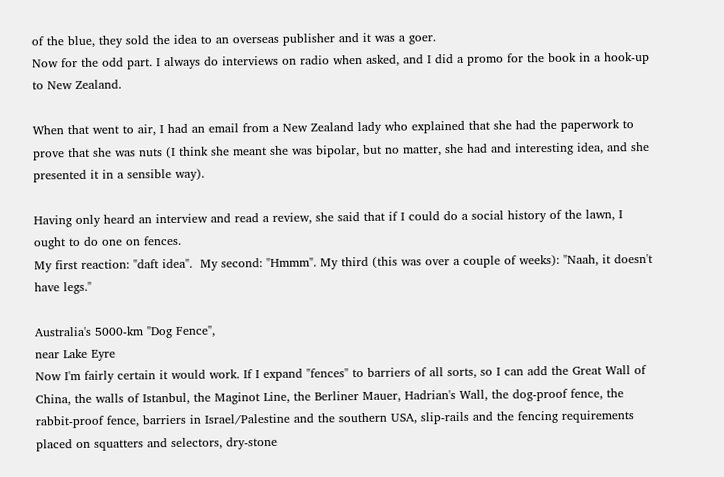of the blue, they sold the idea to an overseas publisher and it was a goer.
Now for the odd part. I always do interviews on radio when asked, and I did a promo for the book in a hook-up to New Zealand.

When that went to air, I had an email from a New Zealand lady who explained that she had the paperwork to prove that she was nuts (I think she meant she was bipolar, but no matter, she had and interesting idea, and she presented it in a sensible way).

Having only heard an interview and read a review, she said that if I could do a social history of the lawn, I ought to do one on fences.
My first reaction: "daft idea".  My second: "Hmmm". My third (this was over a couple of weeks): "Naah, it doesn't have legs."

Australia's 5000-km "Dog Fence",
near Lake Eyre
Now I'm fairly certain it would work. If I expand "fences" to barriers of all sorts, so I can add the Great Wall of China, the walls of Istanbul, the Maginot Line, the Berliner Mauer, Hadrian's Wall, the dog-proof fence, the rabbit-proof fence, barriers in Israel/Palestine and the southern USA, slip-rails and the fencing requirements placed on squatters and selectors, dry-stone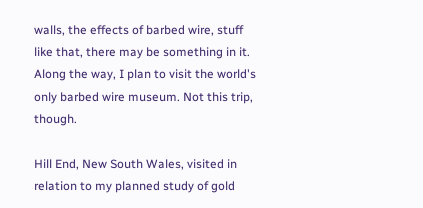walls, the effects of barbed wire, stuff like that, there may be something in it. Along the way, I plan to visit the world's only barbed wire museum. Not this trip, though.

Hill End, New South Wales, visited in relation to my planned study of gold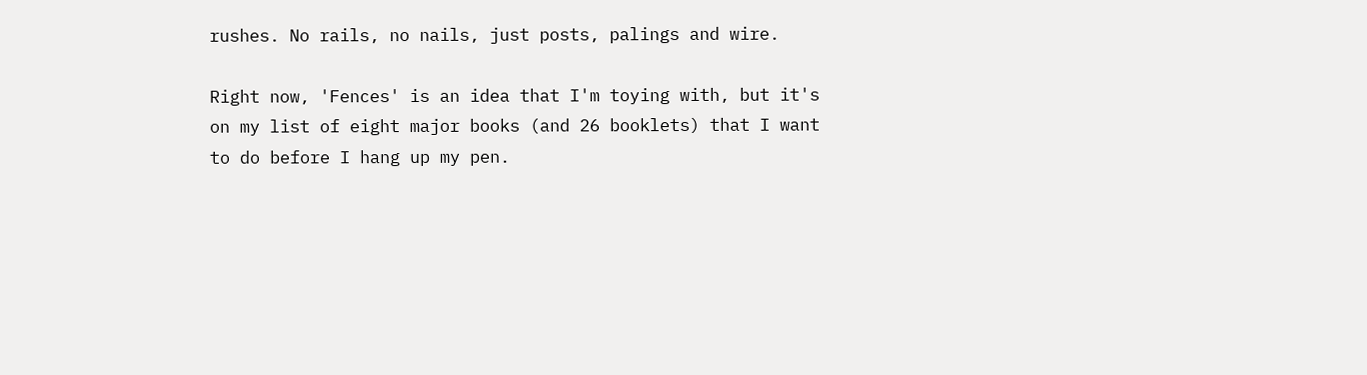rushes. No rails, no nails, just posts, palings and wire.

Right now, 'Fences' is an idea that I'm toying with, but it's on my list of eight major books (and 26 booklets) that I want to do before I hang up my pen.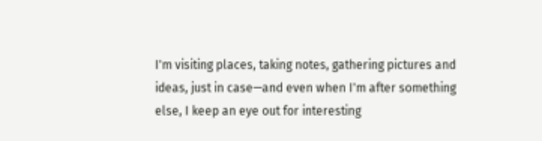I'm visiting places, taking notes, gathering pictures and ideas, just in case—and even when I'm after something else, I keep an eye out for interesting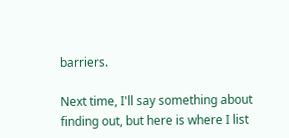barriers.

Next time, I'll say something about finding out, but here is where I list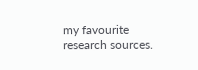my favourite research sources.